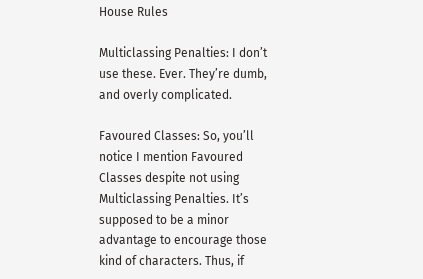House Rules

Multiclassing Penalties: I don’t use these. Ever. They’re dumb, and overly complicated.

Favoured Classes: So, you’ll notice I mention Favoured Classes despite not using Multiclassing Penalties. It’s supposed to be a minor advantage to encourage those kind of characters. Thus, if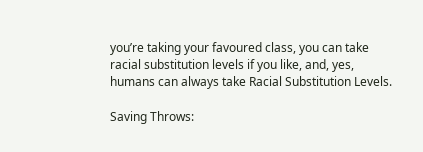you’re taking your favoured class, you can take racial substitution levels if you like, and, yes, humans can always take Racial Substitution Levels.

Saving Throws: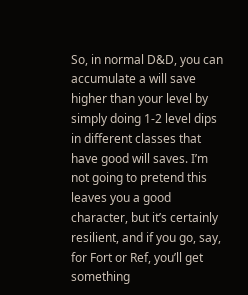So, in normal D&D, you can accumulate a will save higher than your level by simply doing 1-2 level dips in different classes that have good will saves. I’m not going to pretend this leaves you a good character, but it’s certainly resilient, and if you go, say, for Fort or Ref, you’ll get something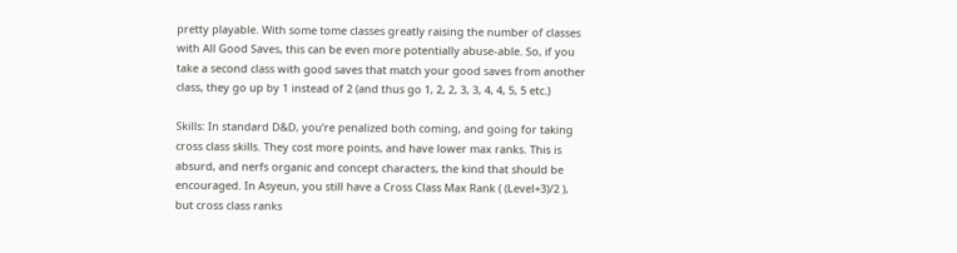pretty playable. With some tome classes greatly raising the number of classes with All Good Saves, this can be even more potentially abuse-able. So, if you take a second class with good saves that match your good saves from another class, they go up by 1 instead of 2 (and thus go 1, 2, 2, 3, 3, 4, 4, 5, 5 etc.)

Skills: In standard D&D, you’re penalized both coming, and going for taking cross class skills. They cost more points, and have lower max ranks. This is absurd, and nerfs organic and concept characters, the kind that should be encouraged. In Asyeun, you still have a Cross Class Max Rank ( (Level+3)/2 ), but cross class ranks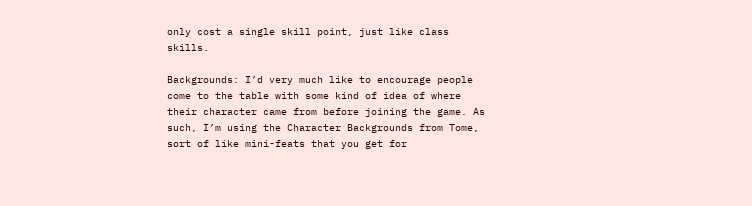only cost a single skill point, just like class skills.

Backgrounds: I’d very much like to encourage people come to the table with some kind of idea of where their character came from before joining the game. As such, I’m using the Character Backgrounds from Tome, sort of like mini-feats that you get for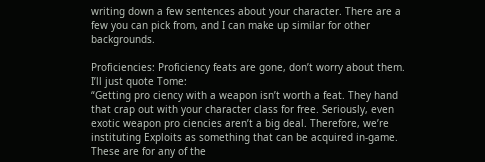writing down a few sentences about your character. There are a few you can pick from, and I can make up similar for other backgrounds.

Proficiencies: Proficiency feats are gone, don’t worry about them. I’ll just quote Tome:
“Getting pro ciency with a weapon isn’t worth a feat. They hand that crap out with your character class for free. Seriously, even exotic weapon pro ciencies aren’t a big deal. Therefore, we’re instituting Exploits as something that can be acquired in-game. These are for any of the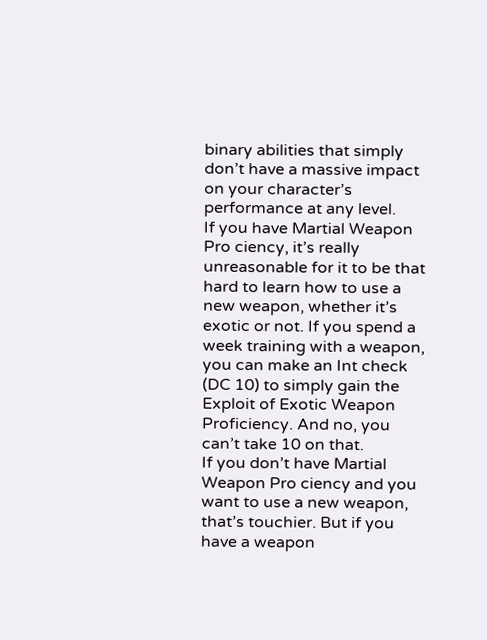binary abilities that simply don’t have a massive impact on your character’s performance at any level.
If you have Martial Weapon Pro ciency, it’s really unreasonable for it to be that hard to learn how to use a new weapon, whether it’s exotic or not. If you spend a week training with a weapon, you can make an Int check (DC 10) to simply gain the Exploit of Exotic Weapon Proficiency. And no, you can’t take 10 on that.
If you don’t have Martial Weapon Pro ciency and you want to use a new weapon, that’s touchier. But if you have a weapon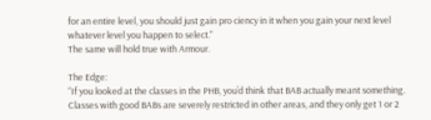for an entire level, you should just gain pro ciency in it when you gain your next level whatever level you happen to select."
The same will hold true with Armour.

The Edge:
“If you looked at the classes in the PHB, you’d think that BAB actually meant something. Classes with good BABs are severely restricted in other areas, and they only get 1 or 2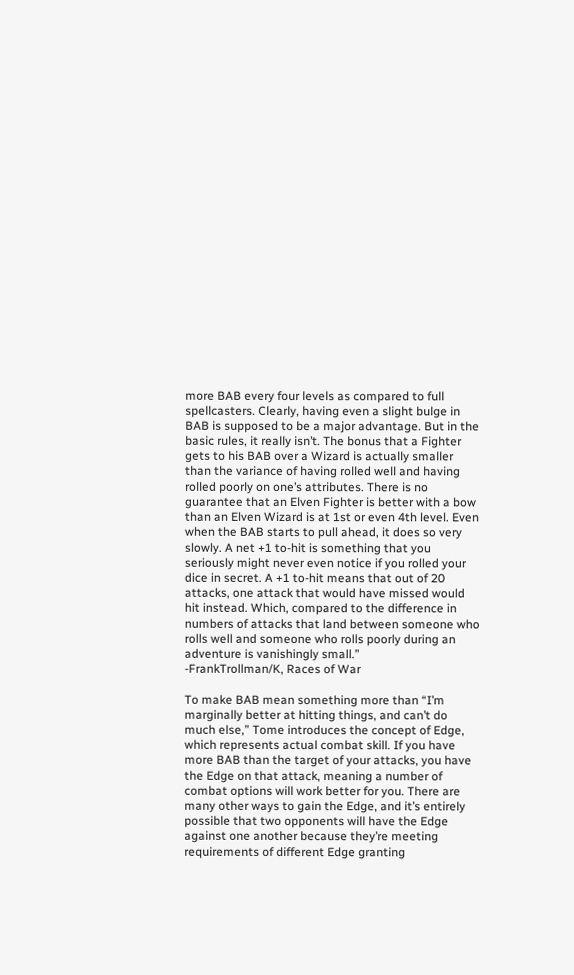more BAB every four levels as compared to full spellcasters. Clearly, having even a slight bulge in BAB is supposed to be a major advantage. But in the basic rules, it really isn’t. The bonus that a Fighter gets to his BAB over a Wizard is actually smaller than the variance of having rolled well and having rolled poorly on one’s attributes. There is no guarantee that an Elven Fighter is better with a bow than an Elven Wizard is at 1st or even 4th level. Even when the BAB starts to pull ahead, it does so very slowly. A net +1 to-hit is something that you seriously might never even notice if you rolled your dice in secret. A +1 to-hit means that out of 20 attacks, one attack that would have missed would hit instead. Which, compared to the difference in numbers of attacks that land between someone who rolls well and someone who rolls poorly during an adventure is vanishingly small.”
-FrankTrollman/K, Races of War

To make BAB mean something more than “I’m marginally better at hitting things, and can’t do much else,” Tome introduces the concept of Edge, which represents actual combat skill. If you have more BAB than the target of your attacks, you have the Edge on that attack, meaning a number of combat options will work better for you. There are many other ways to gain the Edge, and it’s entirely possible that two opponents will have the Edge against one another because they’re meeting requirements of different Edge granting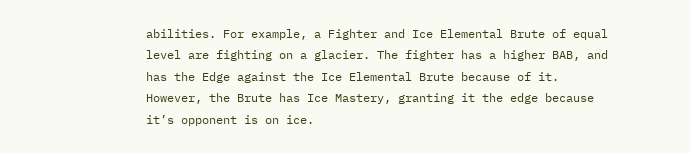abilities. For example, a Fighter and Ice Elemental Brute of equal level are fighting on a glacier. The fighter has a higher BAB, and has the Edge against the Ice Elemental Brute because of it. However, the Brute has Ice Mastery, granting it the edge because it’s opponent is on ice.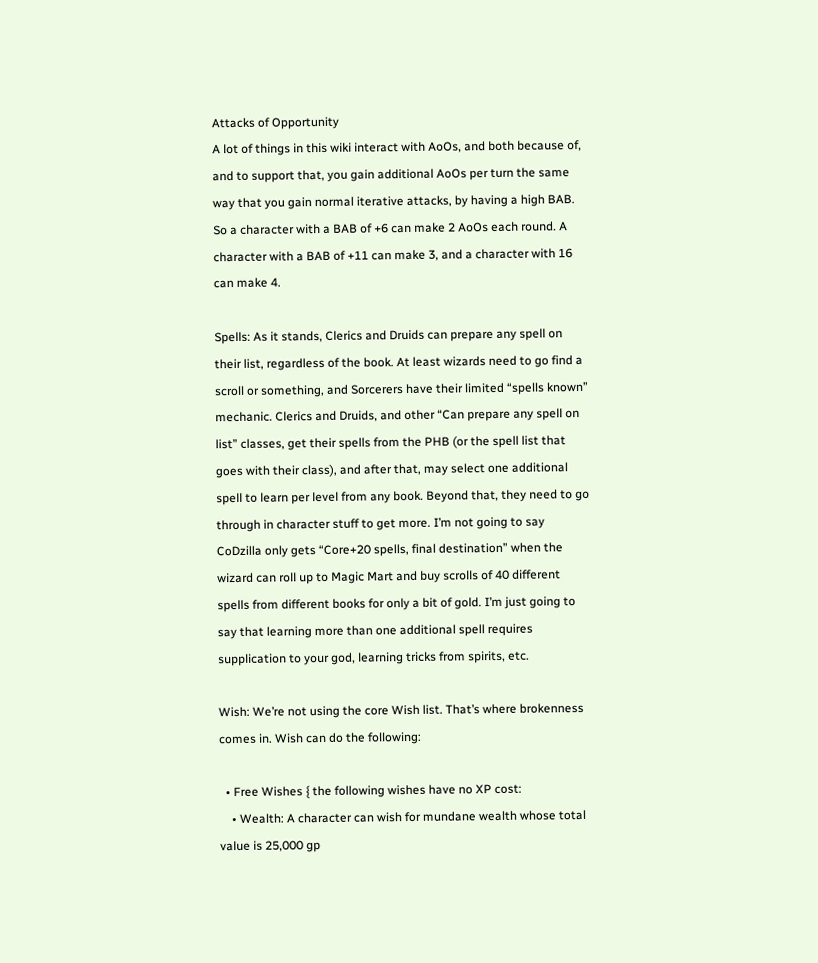Attacks of Opportunity
A lot of things in this wiki interact with AoOs, and both because of, and to support that, you gain additional AoOs per turn the same way that you gain normal iterative attacks, by having a high BAB.
So a character with a BAB of +6 can make 2 AoOs each round. A character with a BAB of +11 can make 3, and a character with 16 can make 4.

Spells: As it stands, Clerics and Druids can prepare any spell on their list, regardless of the book. At least wizards need to go find a scroll or something, and Sorcerers have their limited “spells known” mechanic. Clerics and Druids, and other “Can prepare any spell on list” classes, get their spells from the PHB (or the spell list that goes with their class), and after that, may select one additional spell to learn per level from any book. Beyond that, they need to go through in character stuff to get more. I’m not going to say CoDzilla only gets “Core+20 spells, final destination” when the wizard can roll up to Magic Mart and buy scrolls of 40 different spells from different books for only a bit of gold. I’m just going to say that learning more than one additional spell requires supplication to your god, learning tricks from spirits, etc.

Wish: We’re not using the core Wish list. That’s where brokenness comes in. Wish can do the following:

  • Free Wishes { the following wishes have no XP cost:
    • Wealth: A character can wish for mundane wealth whose total value is 25,000 gp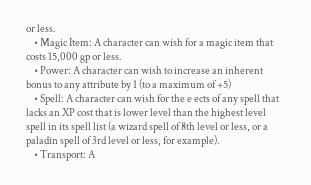or less.
    • Magic Item: A character can wish for a magic item that costs 15,000 gp or less.
    • Power: A character can wish to increase an inherent bonus to any attribute by 1 (to a maximum of +5)
    • Spell: A character can wish for the e ects of any spell that lacks an XP cost that is lower level than the highest level spell in its spell list (a wizard spell of 8th level or less, or a paladin spell of 3rd level or less, for example).
    • Transport: A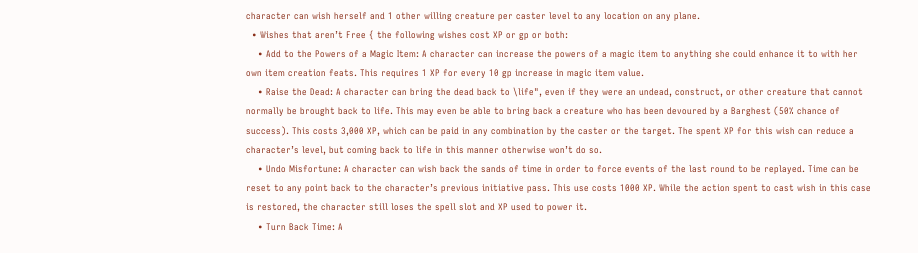character can wish herself and 1 other willing creature per caster level to any location on any plane.
  • Wishes that aren’t Free { the following wishes cost XP or gp or both:
    • Add to the Powers of a Magic Item: A character can increase the powers of a magic item to anything she could enhance it to with her own item creation feats. This requires 1 XP for every 10 gp increase in magic item value.
    • Raise the Dead: A character can bring the dead back to \life", even if they were an undead, construct, or other creature that cannot normally be brought back to life. This may even be able to bring back a creature who has been devoured by a Barghest (50% chance of success). This costs 3,000 XP, which can be paid in any combination by the caster or the target. The spent XP for this wish can reduce a character’s level, but coming back to life in this manner otherwise won’t do so.
    • Undo Misfortune: A character can wish back the sands of time in order to force events of the last round to be replayed. Time can be reset to any point back to the character’s previous initiative pass. This use costs 1000 XP. While the action spent to cast wish in this case is restored, the character still loses the spell slot and XP used to power it.
    • Turn Back Time: A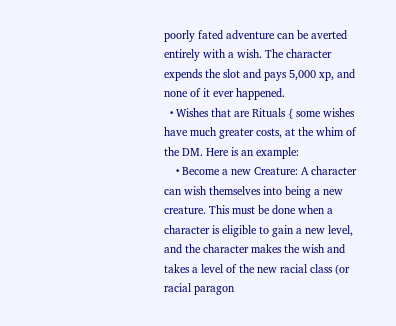poorly fated adventure can be averted entirely with a wish. The character expends the slot and pays 5,000 xp, and none of it ever happened.
  • Wishes that are Rituals { some wishes have much greater costs, at the whim of the DM. Here is an example:
    • Become a new Creature: A character can wish themselves into being a new creature. This must be done when a character is eligible to gain a new level, and the character makes the wish and takes a level of the new racial class (or racial paragon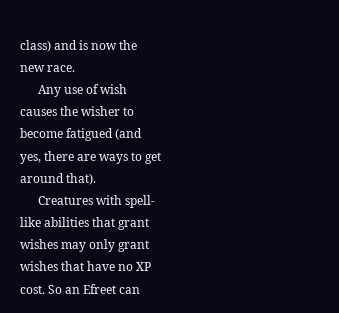class) and is now the new race.
      Any use of wish causes the wisher to become fatigued (and yes, there are ways to get around that).
      Creatures with spell-like abilities that grant wishes may only grant wishes that have no XP cost. So an Efreet can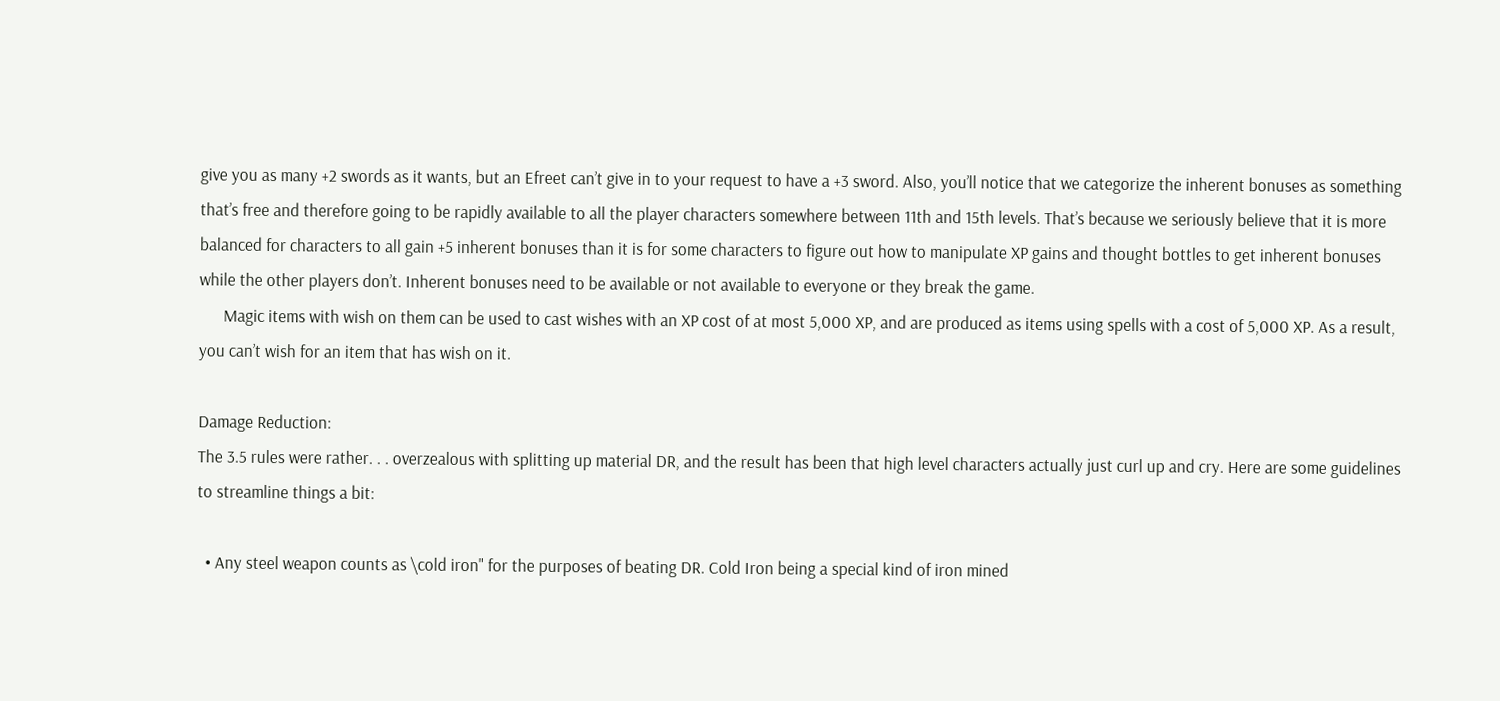give you as many +2 swords as it wants, but an Efreet can’t give in to your request to have a +3 sword. Also, you’ll notice that we categorize the inherent bonuses as something that’s free and therefore going to be rapidly available to all the player characters somewhere between 11th and 15th levels. That’s because we seriously believe that it is more balanced for characters to all gain +5 inherent bonuses than it is for some characters to figure out how to manipulate XP gains and thought bottles to get inherent bonuses while the other players don’t. Inherent bonuses need to be available or not available to everyone or they break the game.
      Magic items with wish on them can be used to cast wishes with an XP cost of at most 5,000 XP, and are produced as items using spells with a cost of 5,000 XP. As a result, you can’t wish for an item that has wish on it.

Damage Reduction:
The 3.5 rules were rather. . . overzealous with splitting up material DR, and the result has been that high level characters actually just curl up and cry. Here are some guidelines to streamline things a bit:

  • Any steel weapon counts as \cold iron" for the purposes of beating DR. Cold Iron being a special kind of iron mined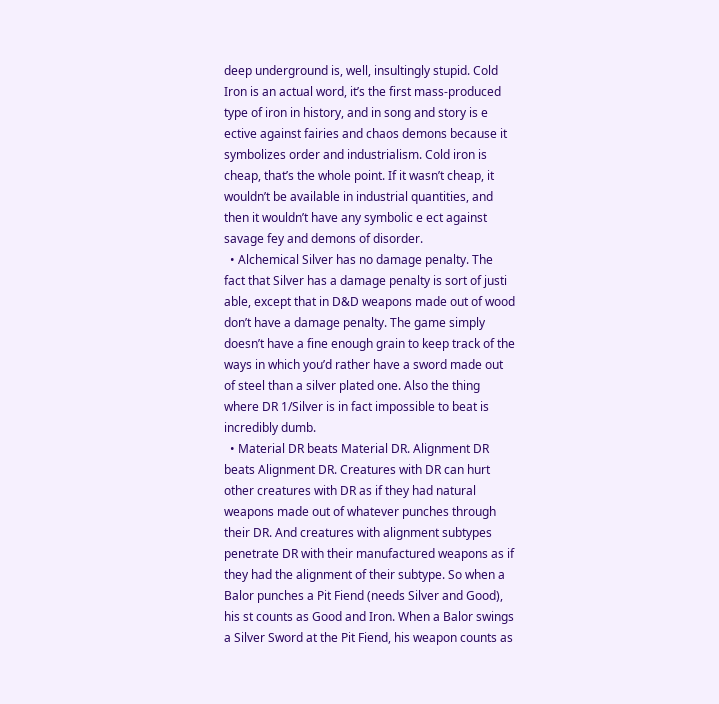deep underground is, well, insultingly stupid. Cold Iron is an actual word, it’s the first mass-produced type of iron in history, and in song and story is e ective against fairies and chaos demons because it symbolizes order and industrialism. Cold iron is cheap, that’s the whole point. If it wasn’t cheap, it wouldn’t be available in industrial quantities, and then it wouldn’t have any symbolic e ect against savage fey and demons of disorder.
  • Alchemical Silver has no damage penalty. The fact that Silver has a damage penalty is sort of justi able, except that in D&D weapons made out of wood don’t have a damage penalty. The game simply doesn’t have a fine enough grain to keep track of the ways in which you’d rather have a sword made out of steel than a silver plated one. Also the thing where DR 1/Silver is in fact impossible to beat is incredibly dumb.
  • Material DR beats Material DR. Alignment DR beats Alignment DR. Creatures with DR can hurt other creatures with DR as if they had natural weapons made out of whatever punches through their DR. And creatures with alignment subtypes penetrate DR with their manufactured weapons as if they had the alignment of their subtype. So when a Balor punches a Pit Fiend (needs Silver and Good), his st counts as Good and Iron. When a Balor swings a Silver Sword at the Pit Fiend, his weapon counts as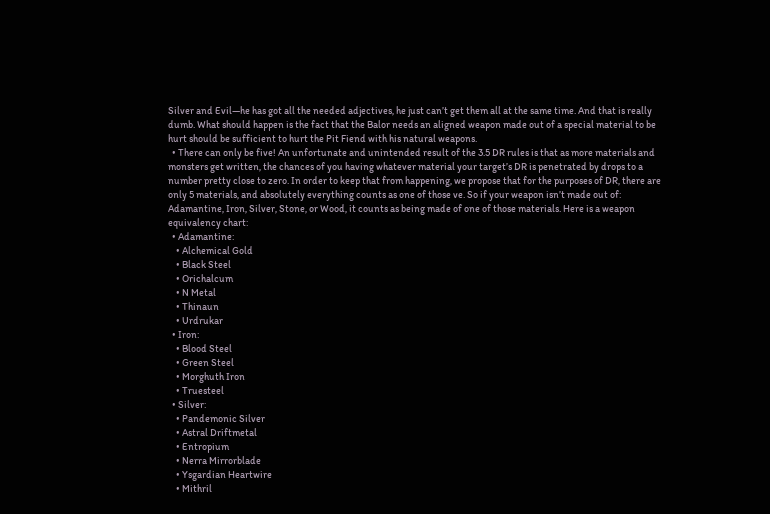Silver and Evil—he has got all the needed adjectives, he just can’t get them all at the same time. And that is really dumb. What should happen is the fact that the Balor needs an aligned weapon made out of a special material to be hurt should be sufficient to hurt the Pit Fiend with his natural weapons.
  • There can only be five! An unfortunate and unintended result of the 3.5 DR rules is that as more materials and monsters get written, the chances of you having whatever material your target’s DR is penetrated by drops to a number pretty close to zero. In order to keep that from happening, we propose that for the purposes of DR, there are only 5 materials, and absolutely everything counts as one of those ve. So if your weapon isn’t made out of: Adamantine, Iron, Silver, Stone, or Wood, it counts as being made of one of those materials. Here is a weapon equivalency chart:
  • Adamantine:
    • Alchemical Gold
    • Black Steel
    • Orichalcum
    • N Metal
    • Thinaun
    • Urdrukar
  • Iron:
    • Blood Steel
    • Green Steel
    • Morghuth Iron
    • Truesteel
  • Silver:
    • Pandemonic Silver
    • Astral Driftmetal
    • Entropium
    • Nerra Mirrorblade
    • Ysgardian Heartwire
    • Mithril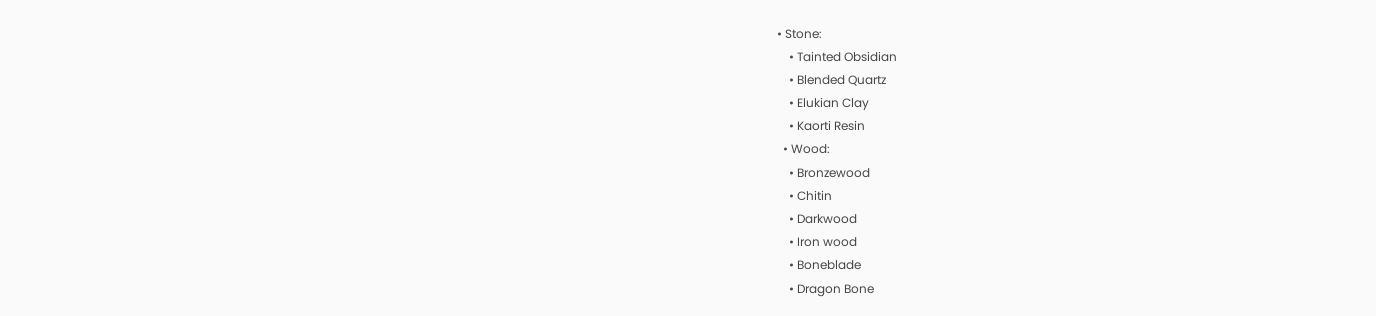• Stone:
    • Tainted Obsidian
    • Blended Quartz
    • Elukian Clay
    • Kaorti Resin
  • Wood:
    • Bronzewood
    • Chitin
    • Darkwood
    • Iron wood
    • Boneblade
    • Dragon Bone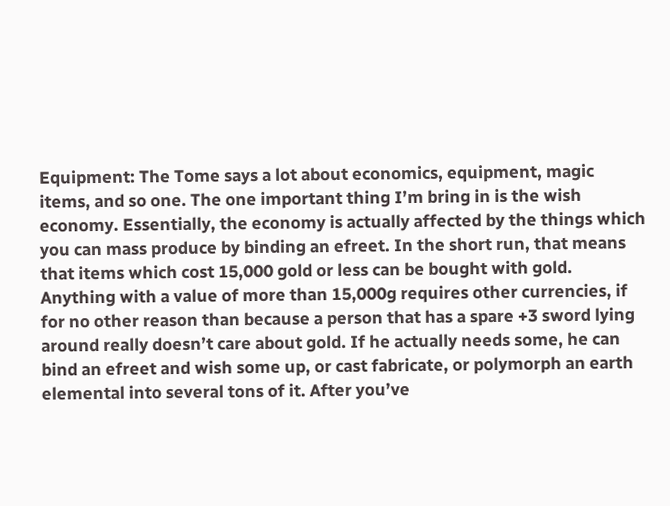Equipment: The Tome says a lot about economics, equipment, magic items, and so one. The one important thing I’m bring in is the wish economy. Essentially, the economy is actually affected by the things which you can mass produce by binding an efreet. In the short run, that means that items which cost 15,000 gold or less can be bought with gold. Anything with a value of more than 15,000g requires other currencies, if for no other reason than because a person that has a spare +3 sword lying around really doesn’t care about gold. If he actually needs some, he can bind an efreet and wish some up, or cast fabricate, or polymorph an earth elemental into several tons of it. After you’ve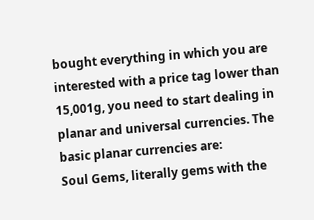bought everything in which you are interested with a price tag lower than 15,001g, you need to start dealing in planar and universal currencies. The basic planar currencies are:
Soul Gems, literally gems with the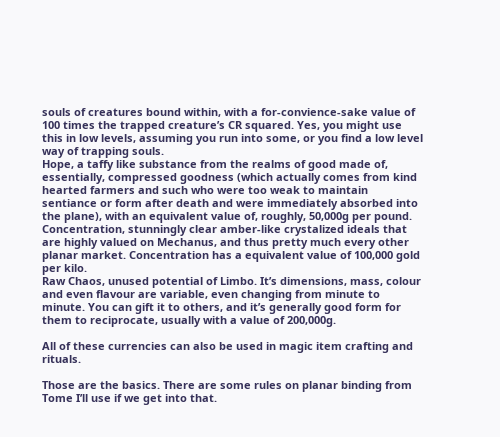souls of creatures bound within, with a for-convience-sake value of 100 times the trapped creature’s CR squared. Yes, you might use this in low levels, assuming you run into some, or you find a low level way of trapping souls.
Hope, a taffy like substance from the realms of good made of, essentially, compressed goodness (which actually comes from kind hearted farmers and such who were too weak to maintain sentiance or form after death and were immediately absorbed into the plane), with an equivalent value of, roughly, 50,000g per pound.
Concentration, stunningly clear amber-like crystalized ideals that are highly valued on Mechanus, and thus pretty much every other planar market. Concentration has a equivalent value of 100,000 gold per kilo.
Raw Chaos, unused potential of Limbo. It’s dimensions, mass, colour and even flavour are variable, even changing from minute to minute. You can gift it to others, and it’s generally good form for them to reciprocate, usually with a value of 200,000g.

All of these currencies can also be used in magic item crafting and rituals.

Those are the basics. There are some rules on planar binding from Tome I’ll use if we get into that.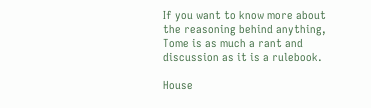If you want to know more about the reasoning behind anything, Tome is as much a rant and discussion as it is a rulebook.

House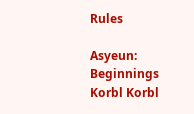Rules

Asyeun: Beginnings Korbl Korbl